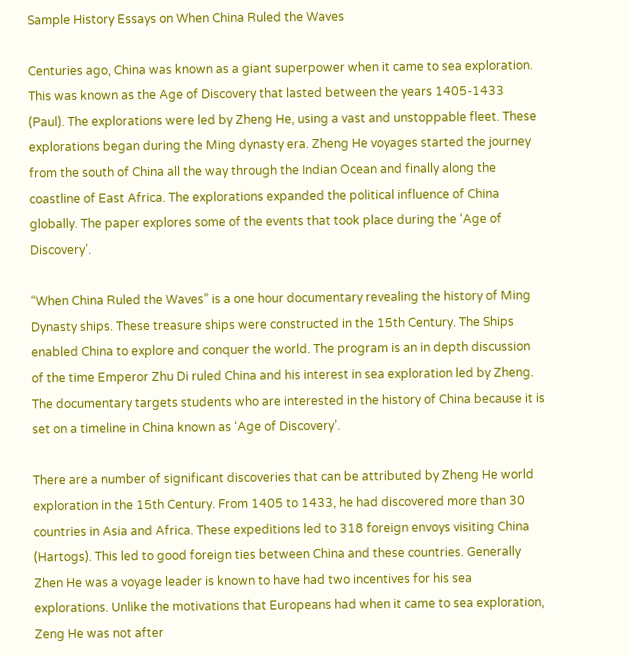Sample History Essays on When China Ruled the Waves

Centuries ago, China was known as a giant superpower when it came to sea exploration. This was known as the Age of Discovery that lasted between the years 1405-1433 (Paul). The explorations were led by Zheng He, using a vast and unstoppable fleet. These explorations began during the Ming dynasty era. Zheng He voyages started the journey from the south of China all the way through the Indian Ocean and finally along the coastline of East Africa. The explorations expanded the political influence of China globally. The paper explores some of the events that took place during the ‘Age of Discovery’.

“When China Ruled the Waves” is a one hour documentary revealing the history of Ming Dynasty ships. These treasure ships were constructed in the 15th Century. The Ships enabled China to explore and conquer the world. The program is an in depth discussion of the time Emperor Zhu Di ruled China and his interest in sea exploration led by Zheng. The documentary targets students who are interested in the history of China because it is set on a timeline in China known as ‘Age of Discovery’.

There are a number of significant discoveries that can be attributed by Zheng He world exploration in the 15th Century. From 1405 to 1433, he had discovered more than 30 countries in Asia and Africa. These expeditions led to 318 foreign envoys visiting China (Hartogs). This led to good foreign ties between China and these countries. Generally Zhen He was a voyage leader is known to have had two incentives for his sea explorations. Unlike the motivations that Europeans had when it came to sea exploration, Zeng He was not after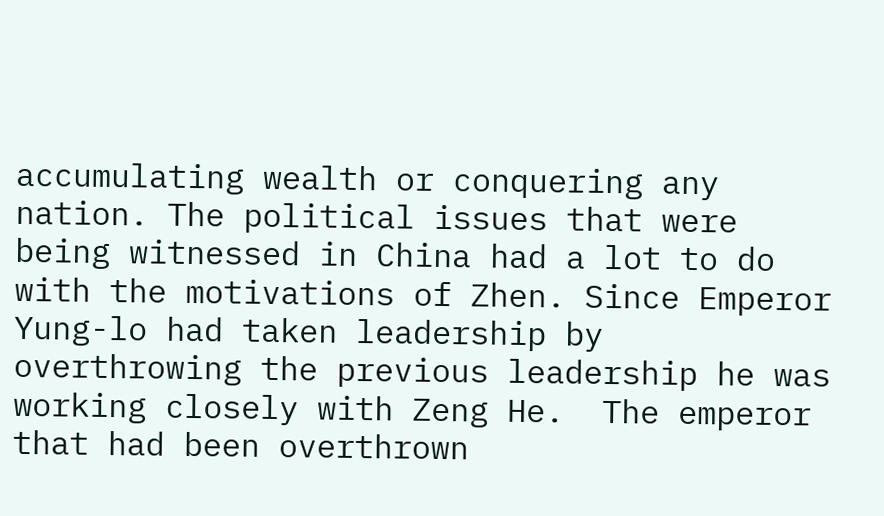accumulating wealth or conquering any nation. The political issues that were being witnessed in China had a lot to do with the motivations of Zhen. Since Emperor Yung-lo had taken leadership by overthrowing the previous leadership he was working closely with Zeng He.  The emperor that had been overthrown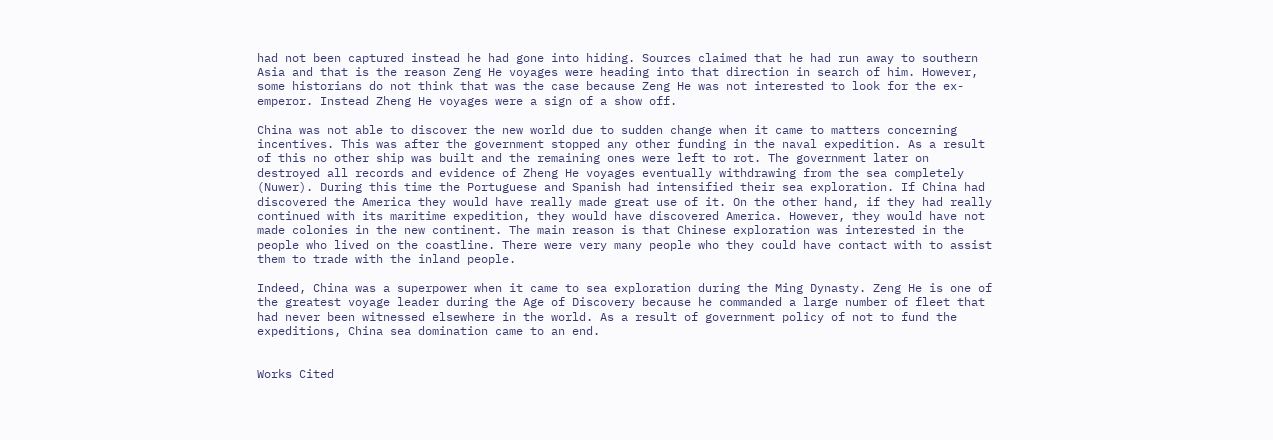had not been captured instead he had gone into hiding. Sources claimed that he had run away to southern Asia and that is the reason Zeng He voyages were heading into that direction in search of him. However, some historians do not think that was the case because Zeng He was not interested to look for the ex-emperor. Instead Zheng He voyages were a sign of a show off.

China was not able to discover the new world due to sudden change when it came to matters concerning incentives. This was after the government stopped any other funding in the naval expedition. As a result of this no other ship was built and the remaining ones were left to rot. The government later on destroyed all records and evidence of Zheng He voyages eventually withdrawing from the sea completely (Nuwer). During this time the Portuguese and Spanish had intensified their sea exploration. If China had discovered the America they would have really made great use of it. On the other hand, if they had really continued with its maritime expedition, they would have discovered America. However, they would have not made colonies in the new continent. The main reason is that Chinese exploration was interested in the people who lived on the coastline. There were very many people who they could have contact with to assist them to trade with the inland people.

Indeed, China was a superpower when it came to sea exploration during the Ming Dynasty. Zeng He is one of the greatest voyage leader during the Age of Discovery because he commanded a large number of fleet that had never been witnessed elsewhere in the world. As a result of government policy of not to fund the expeditions, China sea domination came to an end.


Works Cited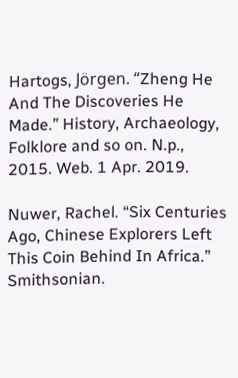Hartogs, Jörgen. “Zheng He And The Discoveries He Made.” History, Archaeology, Folklore and so on. N.p., 2015. Web. 1 Apr. 2019.

Nuwer, Rachel. “Six Centuries Ago, Chinese Explorers Left This Coin Behind In Africa.” Smithsonian.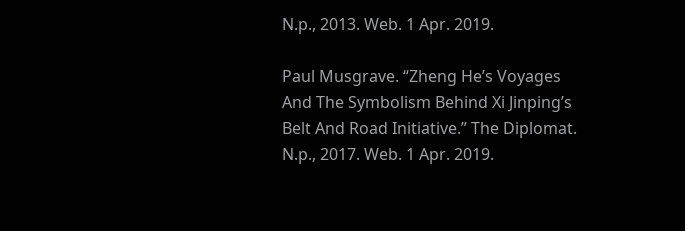N.p., 2013. Web. 1 Apr. 2019.

Paul Musgrave. “Zheng He’s Voyages And The Symbolism Behind Xi Jinping’s Belt And Road Initiative.” The Diplomat. N.p., 2017. Web. 1 Apr. 2019.